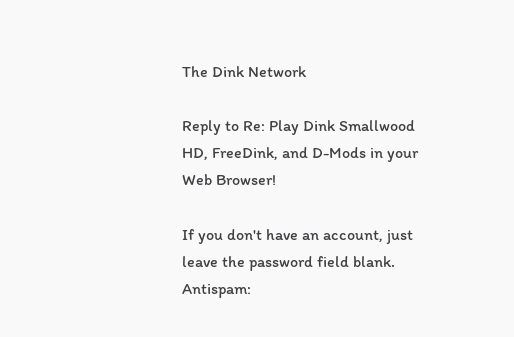The Dink Network

Reply to Re: Play Dink Smallwood HD, FreeDink, and D-Mods in your Web Browser!

If you don't have an account, just leave the password field blank.
Antispam: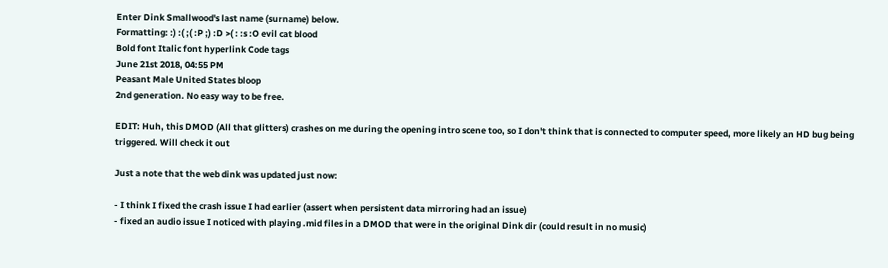Enter Dink Smallwood's last name (surname) below.
Formatting: :) :( ;( :P ;) :D >( : :s :O evil cat blood
Bold font Italic font hyperlink Code tags
June 21st 2018, 04:55 PM
Peasant Male United States bloop
2nd generation. No easy way to be free.

EDIT: Huh, this DMOD (All that glitters) crashes on me during the opening intro scene too, so I don't think that is connected to computer speed, more likely an HD bug being triggered. Will check it out

Just a note that the web dink was updated just now:

- I think I fixed the crash issue I had earlier (assert when persistent data mirroring had an issue)
- fixed an audio issue I noticed with playing .mid files in a DMOD that were in the original Dink dir (could result in no music)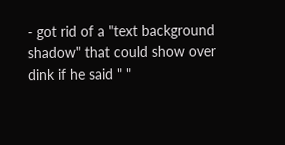- got rid of a "text background shadow" that could show over dink if he said " "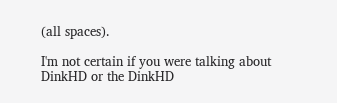(all spaces).

I'm not certain if you were talking about DinkHD or the DinkHD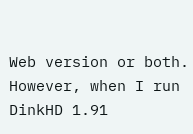Web version or both. However, when I run DinkHD 1.91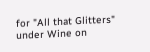for "All that Glitters" under Wine on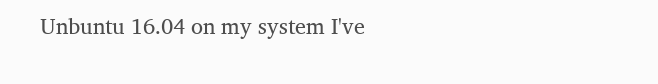Unbuntu 16.04 on my system I've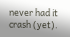never had it crash (yet).